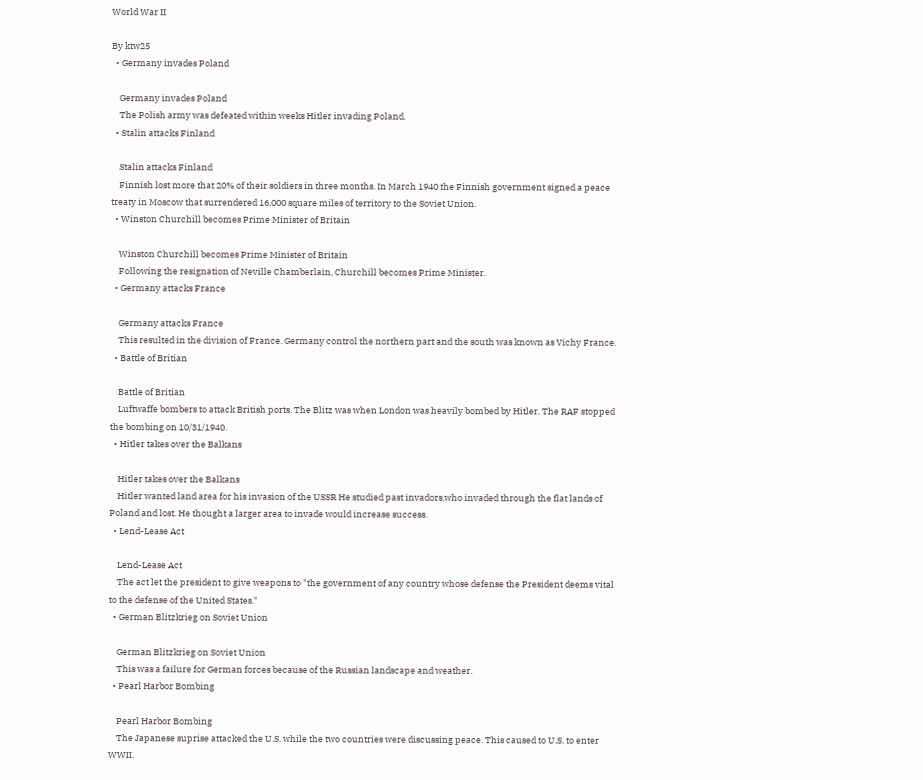World War II

By ktw25
  • Germany invades Poland

    Germany invades Poland
    The Polish army was defeated within weeks Hitler invading Poland.
  • Stalin attacks Finland

    Stalin attacks Finland
    Finnish lost more that 20% of their soldiers in three months. In March 1940 the Finnish government signed a peace treaty in Moscow that surrendered 16,000 square miles of territory to the Soviet Union.
  • Winston Churchill becomes Prime Minister of Britain

    Winston Churchill becomes Prime Minister of Britain
    Following the resignation of Neville Chamberlain, Churchill becomes Prime Minister.
  • Germany attacks France

    Germany attacks France
    This resulted in the division of France. Germany control the northern part and the south was known as Vichy France.
  • Battle of Britian

    Battle of Britian
    Luftwaffe bombers to attack British ports. The Blitz was when London was heavily bombed by Hitler. The RAF stopped the bombing on 10/31/1940.
  • Hitler takes over the Balkans

    Hitler takes over the Balkans
    Hitler wanted land area for his invasion of the USSR He studied past invadors,who invaded through the flat lands of Poland and lost. He thought a larger area to invade would increase success.
  • Lend-Lease Act

    Lend-Lease Act
    The act let the president to give weapons to "the government of any country whose defense the President deems vital to the defense of the United States."
  • German Blitzkrieg on Soviet Union

    German Blitzkrieg on Soviet Union
    This was a failure for German forces because of the Russian landscape and weather.
  • Pearl Harbor Bombing

    Pearl Harbor Bombing
    The Japanese suprise attacked the U.S. while the two countries were discussing peace. This caused to U.S. to enter WWII.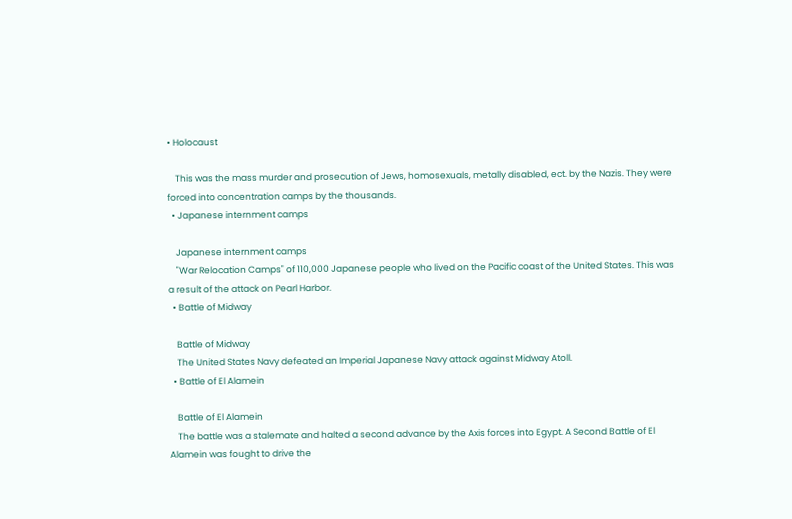• Holocaust

    This was the mass murder and prosecution of Jews, homosexuals, metally disabled, ect. by the Nazis. They were forced into concentration camps by the thousands.
  • Japanese internment camps

    Japanese internment camps
    "War Relocation Camps" of 110,000 Japanese people who lived on the Pacific coast of the United States. This was a result of the attack on Pearl Harbor.
  • Battle of Midway

    Battle of Midway
    The United States Navy defeated an Imperial Japanese Navy attack against Midway Atoll.
  • Battle of El Alamein

    Battle of El Alamein
    The battle was a stalemate and halted a second advance by the Axis forces into Egypt. A Second Battle of El Alamein was fought to drive the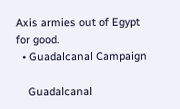Axis armies out of Egypt for good.
  • Guadalcanal Campaign

    Guadalcanal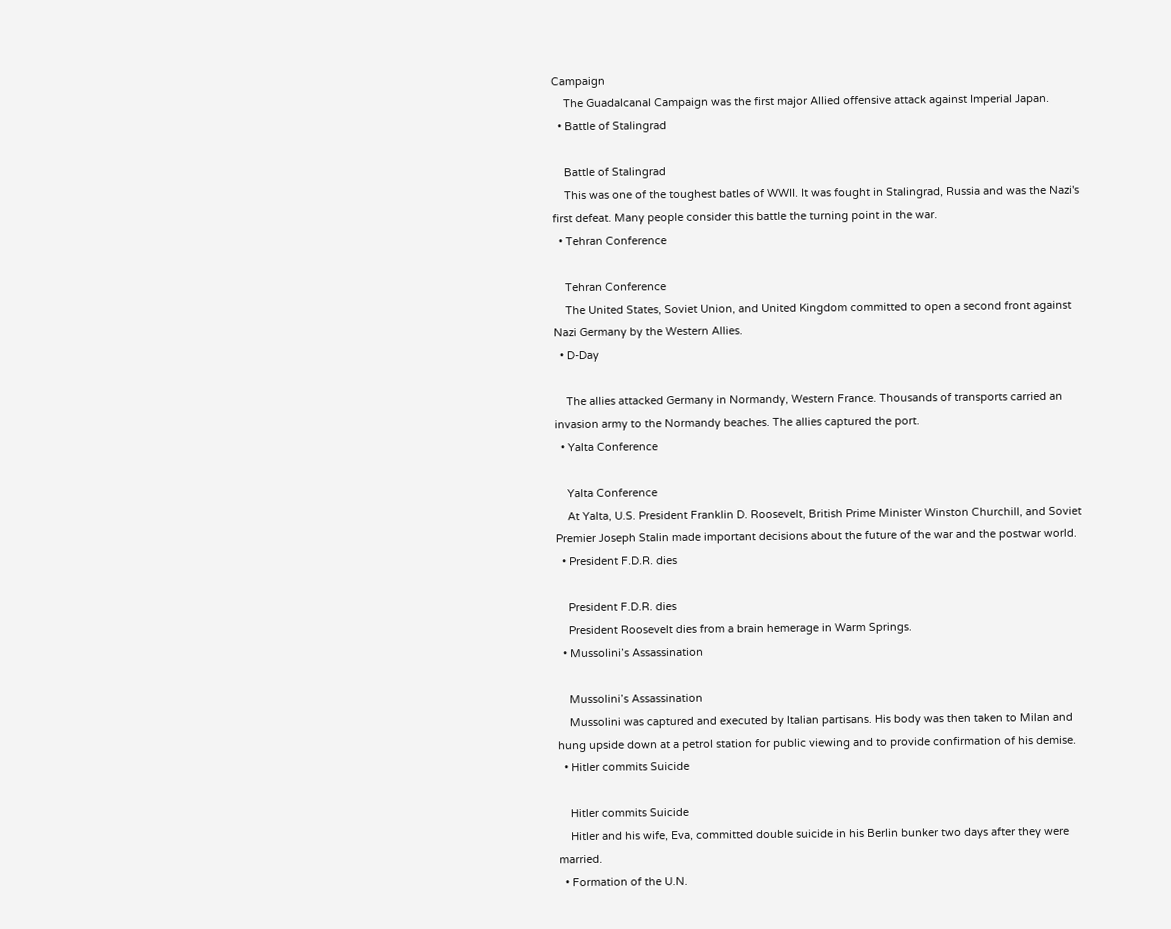Campaign
    The Guadalcanal Campaign was the first major Allied offensive attack against Imperial Japan.
  • Battle of Stalingrad

    Battle of Stalingrad
    This was one of the toughest batles of WWII. It was fought in Stalingrad, Russia and was the Nazi's first defeat. Many people consider this battle the turning point in the war.
  • Tehran Conference

    Tehran Conference
    The United States, Soviet Union, and United Kingdom committed to open a second front against Nazi Germany by the Western Allies.
  • D-Day

    The allies attacked Germany in Normandy, Western France. Thousands of transports carried an invasion army to the Normandy beaches. The allies captured the port.
  • Yalta Conference

    Yalta Conference
    At Yalta, U.S. President Franklin D. Roosevelt, British Prime Minister Winston Churchill, and Soviet Premier Joseph Stalin made important decisions about the future of the war and the postwar world.
  • President F.D.R. dies

    President F.D.R. dies
    President Roosevelt dies from a brain hemerage in Warm Springs.
  • Mussolini’s Assassination

    Mussolini’s Assassination
    Mussolini was captured and executed by Italian partisans. His body was then taken to Milan and hung upside down at a petrol station for public viewing and to provide confirmation of his demise.
  • Hitler commits Suicide

    Hitler commits Suicide
    Hitler and his wife, Eva, committed double suicide in his Berlin bunker two days after they were married.
  • Formation of the U.N.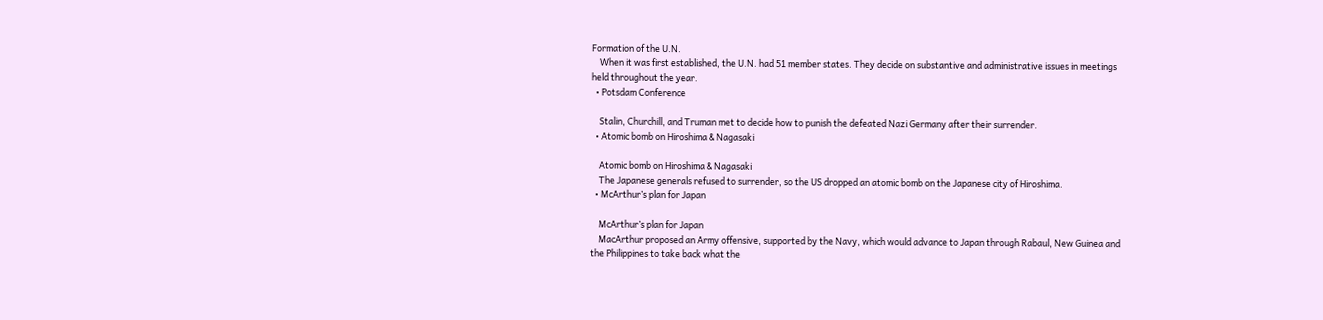Formation of the U.N.
    When it was first established, the U.N. had 51 member states. They decide on substantive and administrative issues in meetings held throughout the year.
  • Potsdam Conference

    Stalin, Churchill, and Truman met to decide how to punish the defeated Nazi Germany after their surrender.
  • Atomic bomb on Hiroshima & Nagasaki

    Atomic bomb on Hiroshima & Nagasaki
    The Japanese generals refused to surrender, so the US dropped an atomic bomb on the Japanese city of Hiroshima.
  • McArthur’s plan for Japan

    McArthur’s plan for Japan
    MacArthur proposed an Army offensive, supported by the Navy, which would advance to Japan through Rabaul, New Guinea and the Philippines to take back what the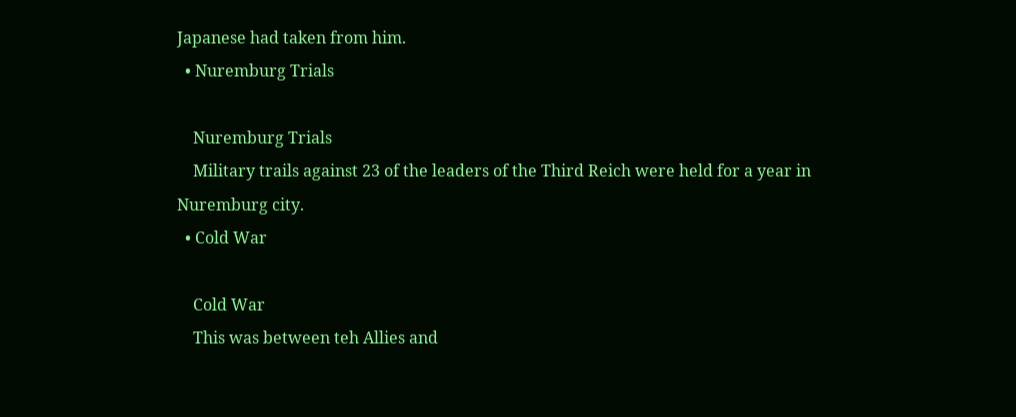Japanese had taken from him.
  • Nuremburg Trials

    Nuremburg Trials
    Military trails against 23 of the leaders of the Third Reich were held for a year in Nuremburg city.
  • Cold War

    Cold War
    This was between teh Allies and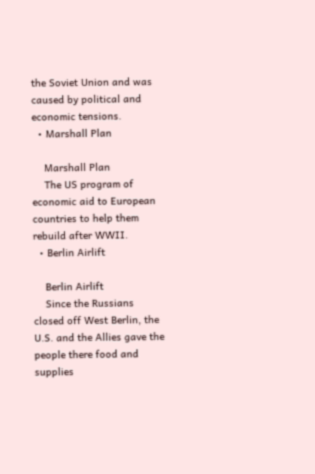the Soviet Union and was caused by political and economic tensions.
  • Marshall Plan

    Marshall Plan
    The US program of economic aid to European countries to help them rebuild after WWII.
  • Berlin Airlift

    Berlin Airlift
    Since the Russians closed off West Berlin, the U.S. and the Allies gave the people there food and supplies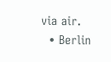via air.
  • Berlin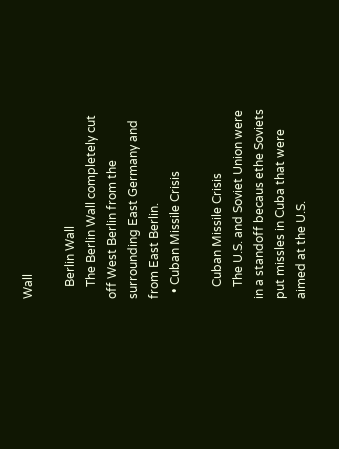Wall

    Berlin Wall
    The Berlin Wall completely cut off West Berlin from the surrounding East Germany and from East Berlin.
  • Cuban Missile Crisis

    Cuban Missile Crisis
    The U.S. and Soviet Union were in a standoff becaus ethe Soviets put missles in Cuba that were aimed at the U.S.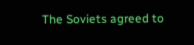The Soviets agreed to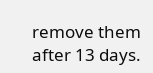remove them after 13 days.